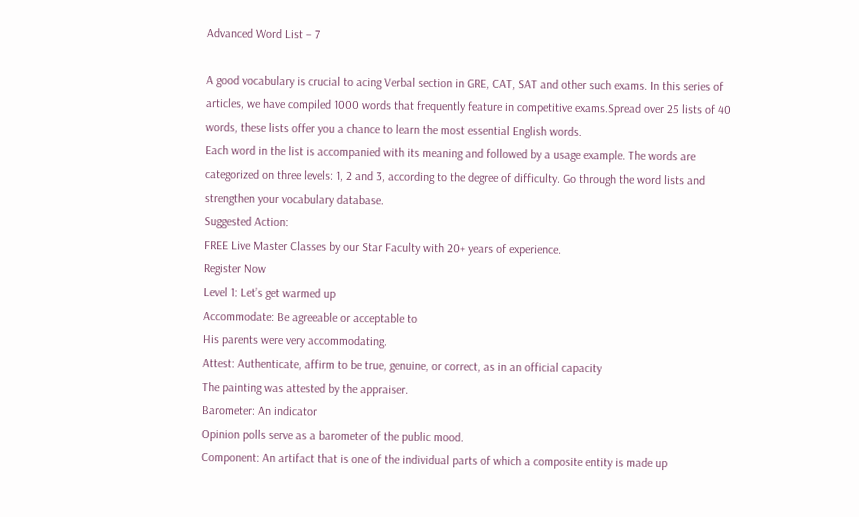Advanced Word List – 7

A good vocabulary is crucial to acing Verbal section in GRE, CAT, SAT and other such exams. In this series of articles, we have compiled 1000 words that frequently feature in competitive exams.Spread over 25 lists of 40 words, these lists offer you a chance to learn the most essential English words.
Each word in the list is accompanied with its meaning and followed by a usage example. The words are categorized on three levels: 1, 2 and 3, according to the degree of difficulty. Go through the word lists and strengthen your vocabulary database.
Suggested Action:
FREE Live Master Classes by our Star Faculty with 20+ years of experience.
Register Now
Level 1: Let’s get warmed up
Accommodate: Be agreeable or acceptable to
His parents were very accommodating.
Attest: Authenticate, affirm to be true, genuine, or correct, as in an official capacity
The painting was attested by the appraiser.
Barometer: An indicator
Opinion polls serve as a barometer of the public mood.
Component: An artifact that is one of the individual parts of which a composite entity is made up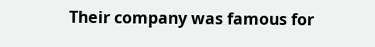Their company was famous for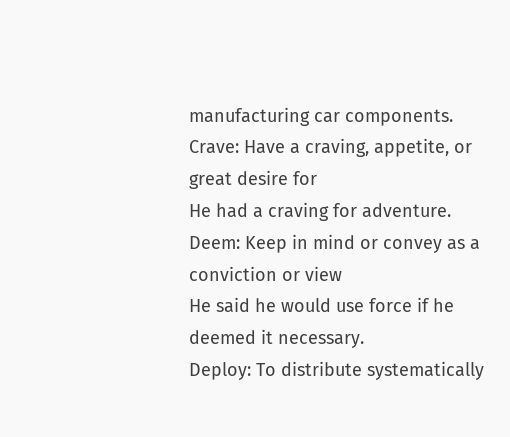manufacturing car components.
Crave: Have a craving, appetite, or great desire for
He had a craving for adventure.
Deem: Keep in mind or convey as a conviction or view
He said he would use force if he deemed it necessary.
Deploy: To distribute systematically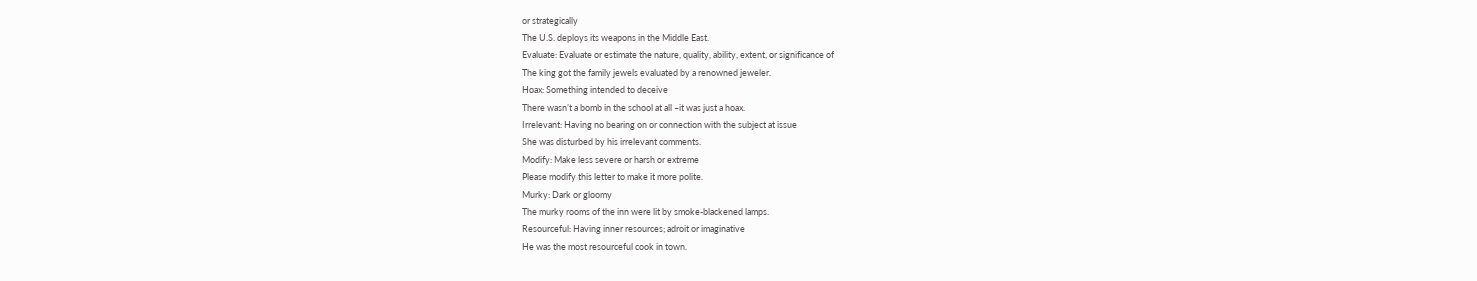or strategically
The U.S. deploys its weapons in the Middle East.
Evaluate: Evaluate or estimate the nature, quality, ability, extent, or significance of
The king got the family jewels evaluated by a renowned jeweler.
Hoax: Something intended to deceive
There wasn’t a bomb in the school at all –it was just a hoax.
Irrelevant: Having no bearing on or connection with the subject at issue
She was disturbed by his irrelevant comments.
Modify: Make less severe or harsh or extreme
Please modify this letter to make it more polite.
Murky: Dark or gloomy
The murky rooms of the inn were lit by smoke-blackened lamps.
Resourceful: Having inner resources; adroit or imaginative
He was the most resourceful cook in town.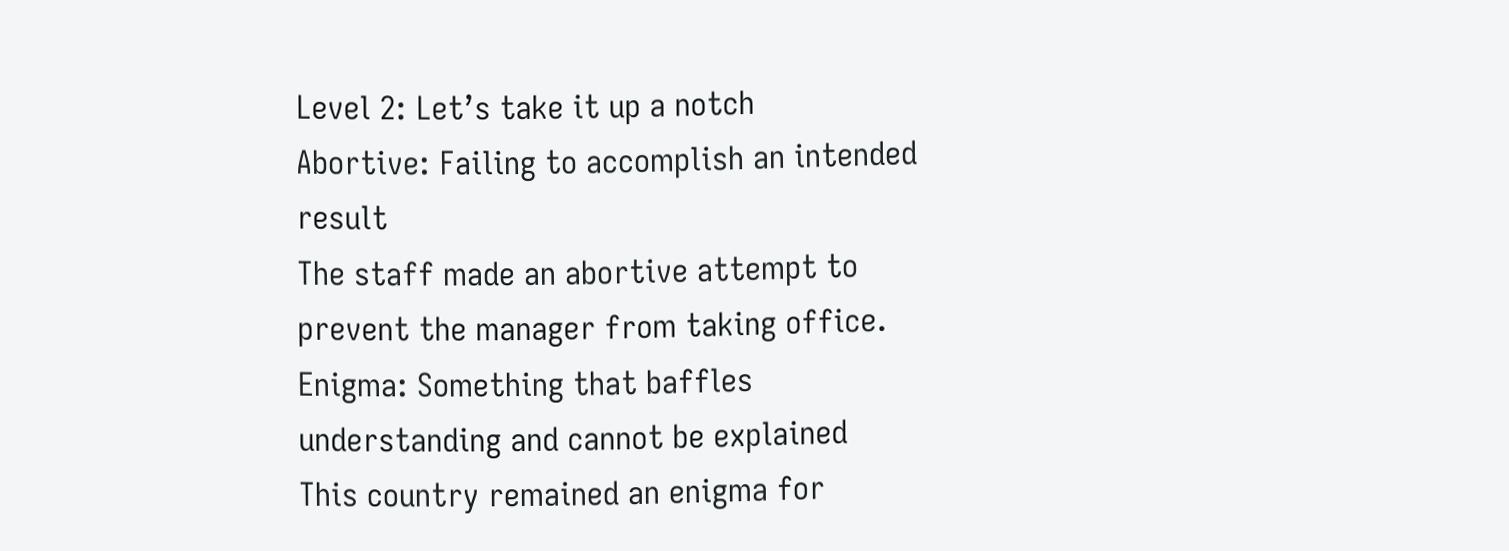Level 2: Let’s take it up a notch
Abortive: Failing to accomplish an intended result
The staff made an abortive attempt to prevent the manager from taking office.
Enigma: Something that baffles understanding and cannot be explained
This country remained an enigma for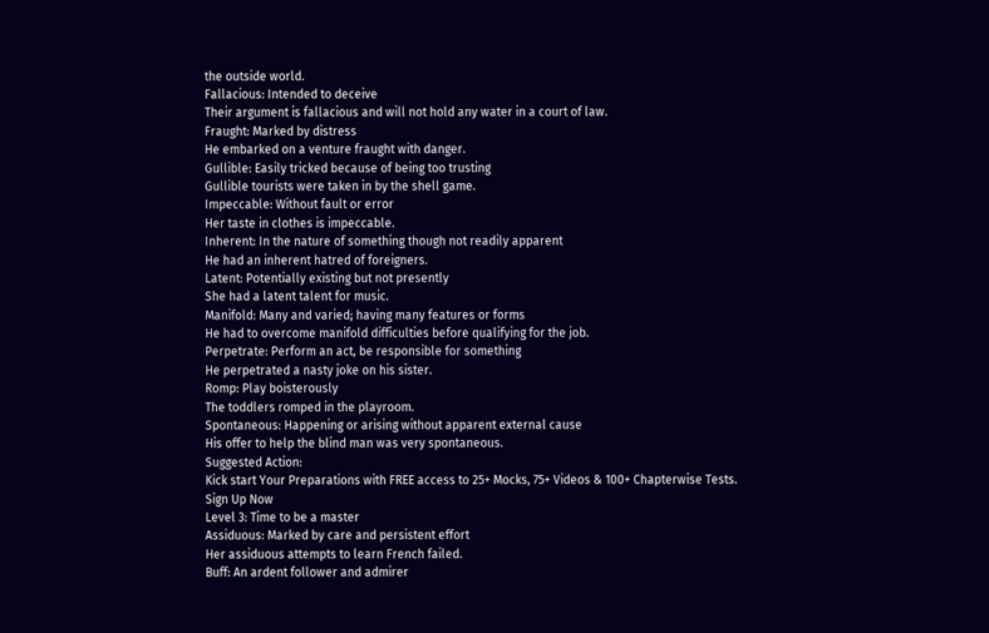the outside world.
Fallacious: Intended to deceive
Their argument is fallacious and will not hold any water in a court of law.
Fraught: Marked by distress
He embarked on a venture fraught with danger.
Gullible: Easily tricked because of being too trusting
Gullible tourists were taken in by the shell game.
Impeccable: Without fault or error
Her taste in clothes is impeccable.
Inherent: In the nature of something though not readily apparent
He had an inherent hatred of foreigners.
Latent: Potentially existing but not presently
She had a latent talent for music.
Manifold: Many and varied; having many features or forms
He had to overcome manifold difficulties before qualifying for the job.
Perpetrate: Perform an act, be responsible for something
He perpetrated a nasty joke on his sister.
Romp: Play boisterously
The toddlers romped in the playroom.
Spontaneous: Happening or arising without apparent external cause
His offer to help the blind man was very spontaneous.
Suggested Action:
Kick start Your Preparations with FREE access to 25+ Mocks, 75+ Videos & 100+ Chapterwise Tests.
Sign Up Now
Level 3: Time to be a master
Assiduous: Marked by care and persistent effort
Her assiduous attempts to learn French failed.
Buff: An ardent follower and admirer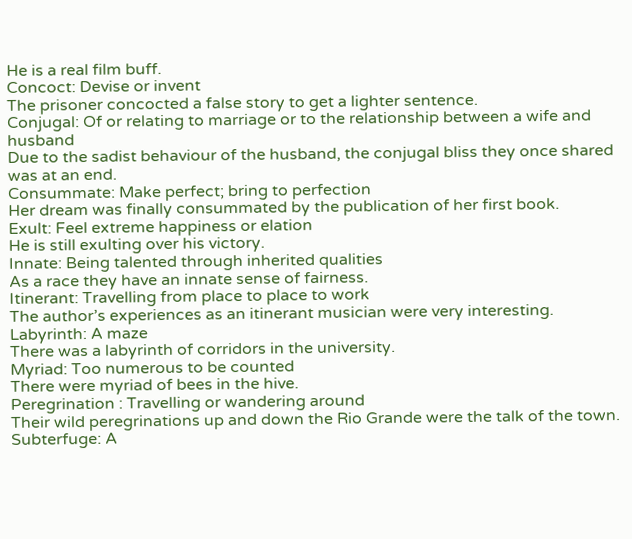He is a real film buff.
Concoct: Devise or invent
The prisoner concocted a false story to get a lighter sentence.
Conjugal: Of or relating to marriage or to the relationship between a wife and husband
Due to the sadist behaviour of the husband, the conjugal bliss they once shared was at an end.
Consummate: Make perfect; bring to perfection
Her dream was finally consummated by the publication of her first book.
Exult: Feel extreme happiness or elation
He is still exulting over his victory.
Innate: Being talented through inherited qualities
As a race they have an innate sense of fairness.
Itinerant: Travelling from place to place to work
The author’s experiences as an itinerant musician were very interesting.
Labyrinth: A maze
There was a labyrinth of corridors in the university.
Myriad: Too numerous to be counted
There were myriad of bees in the hive.
Peregrination : Travelling or wandering around
Their wild peregrinations up and down the Rio Grande were the talk of the town.
Subterfuge: A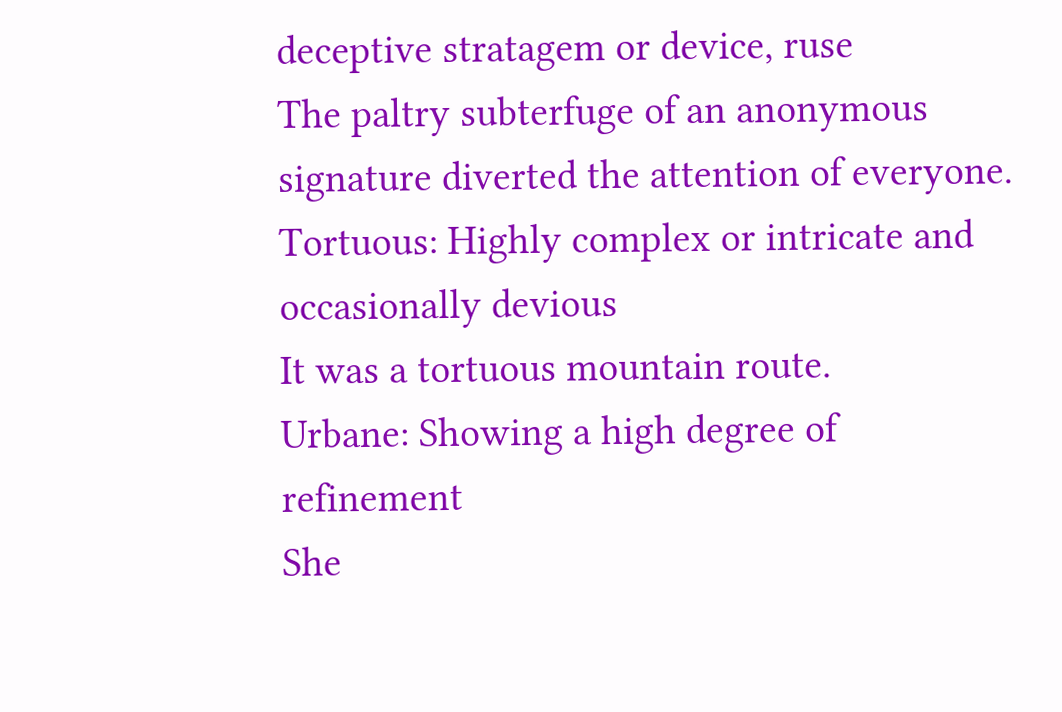deceptive stratagem or device, ruse
The paltry subterfuge of an anonymous signature diverted the attention of everyone.
Tortuous: Highly complex or intricate and occasionally devious
It was a tortuous mountain route.
Urbane: Showing a high degree of refinement
She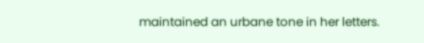maintained an urbane tone in her letters.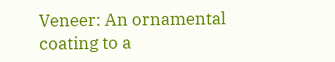Veneer: An ornamental coating to a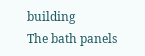building
The bath panels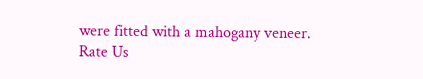were fitted with a mahogany veneer.
Rate Us